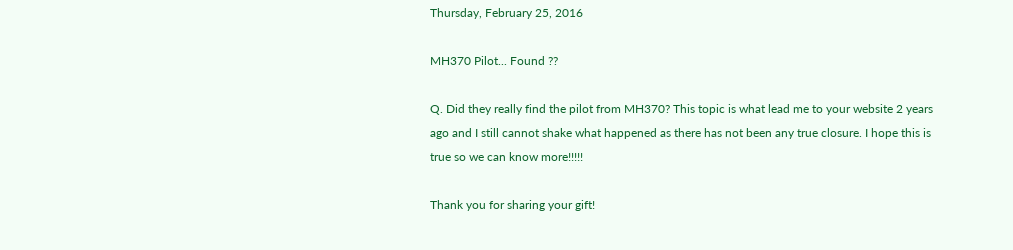Thursday, February 25, 2016

MH370 Pilot... Found ??

Q. Did they really find the pilot from MH370? This topic is what lead me to your website 2 years ago and I still cannot shake what happened as there has not been any true closure. I hope this is true so we can know more!!!!!

Thank you for sharing your gift!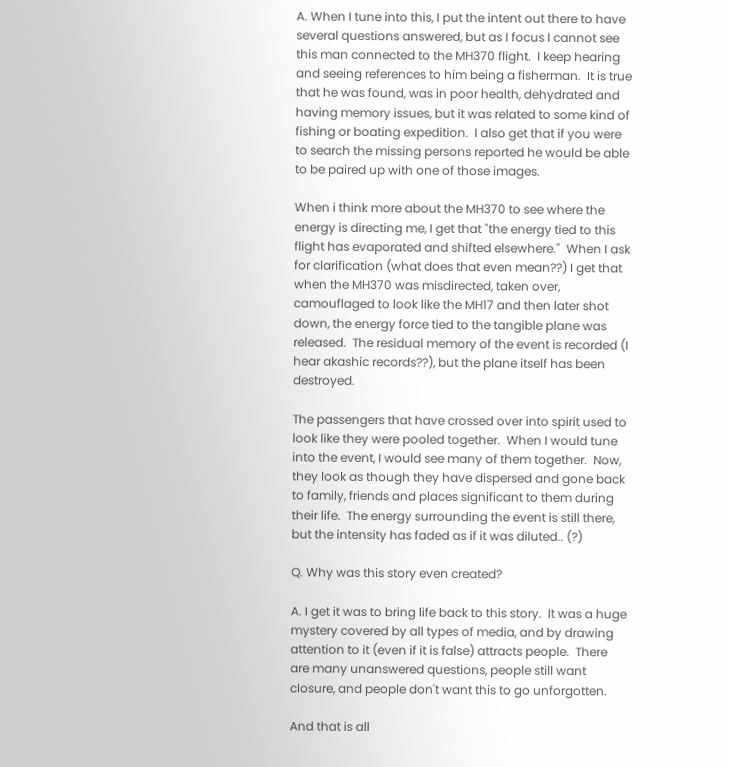A. When I tune into this, I put the intent out there to have several questions answered, but as I focus I cannot see this man connected to the MH370 flight.  I keep hearing and seeing references to him being a fisherman.  It is true that he was found, was in poor health, dehydrated and having memory issues, but it was related to some kind of fishing or boating expedition.  I also get that if you were to search the missing persons reported he would be able to be paired up with one of those images.

When i think more about the MH370 to see where the energy is directing me, I get that "the energy tied to this flight has evaporated and shifted elsewhere."  When I ask for clarification (what does that even mean??) I get that when the MH370 was misdirected, taken over, camouflaged to look like the MH17 and then later shot down, the energy force tied to the tangible plane was released.  The residual memory of the event is recorded (I hear akashic records??), but the plane itself has been destroyed.

The passengers that have crossed over into spirit used to look like they were pooled together.  When I would tune into the event, I would see many of them together.  Now, they look as though they have dispersed and gone back to family, friends and places significant to them during their life.  The energy surrounding the event is still there, but the intensity has faded as if it was diluted.. (?)

Q. Why was this story even created?

A. I get it was to bring life back to this story.  It was a huge mystery covered by all types of media, and by drawing attention to it (even if it is false) attracts people.  There are many unanswered questions, people still want closure, and people don't want this to go unforgotten.

And that is all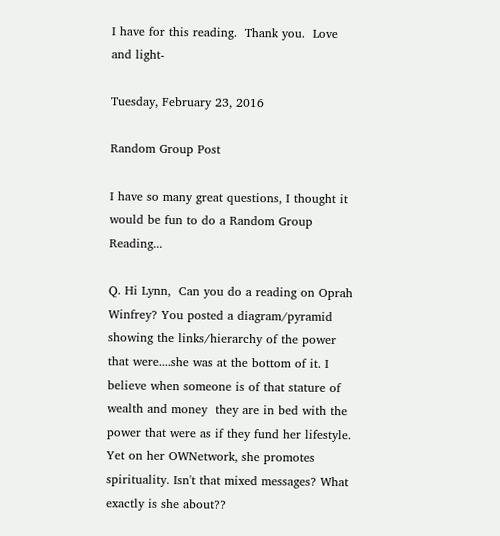I have for this reading.  Thank you.  Love and light-

Tuesday, February 23, 2016

Random Group Post

I have so many great questions, I thought it would be fun to do a Random Group Reading...

Q. Hi Lynn,  Can you do a reading on Oprah Winfrey? You posted a diagram/pyramid showing the links/hierarchy of the power that were....she was at the bottom of it. I believe when someone is of that stature of wealth and money  they are in bed with the power that were as if they fund her lifestyle. Yet on her OWNetwork, she promotes spirituality. Isn't that mixed messages? What exactly is she about??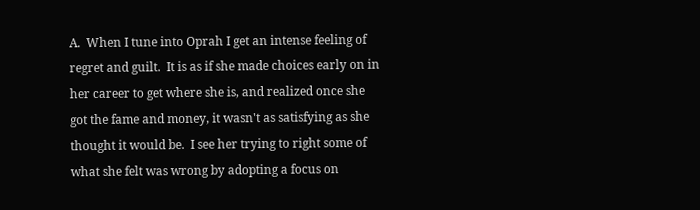A.  When I tune into Oprah I get an intense feeling of regret and guilt.  It is as if she made choices early on in her career to get where she is, and realized once she got the fame and money, it wasn't as satisfying as she thought it would be.  I see her trying to right some of what she felt was wrong by adopting a focus on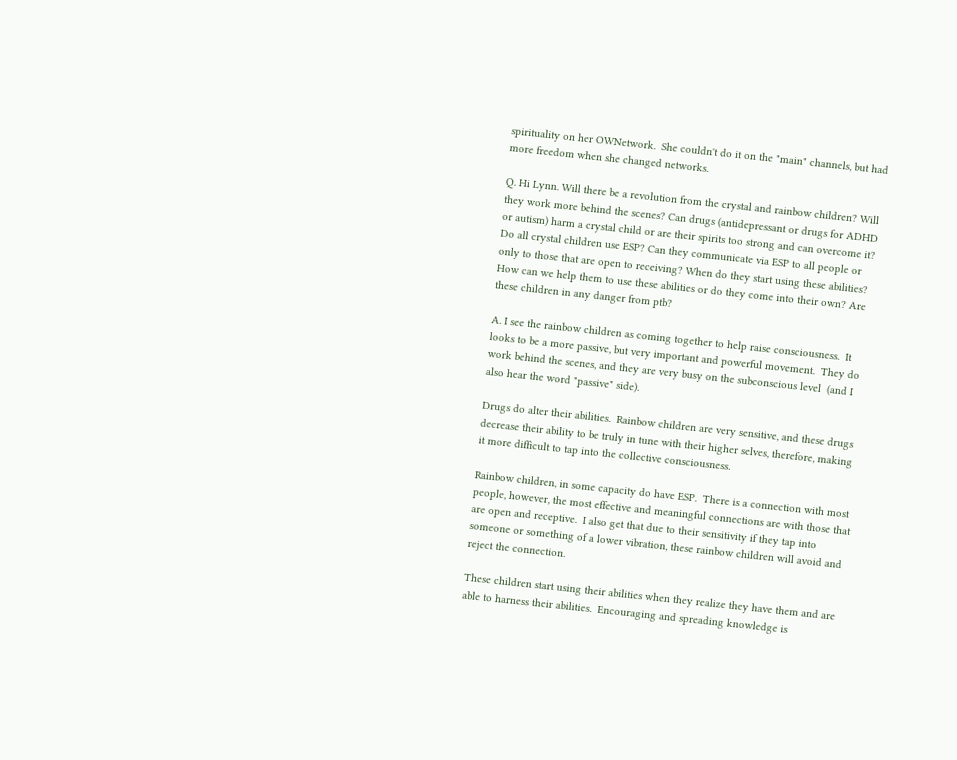spirituality on her OWNetwork.  She couldn't do it on the "main" channels, but had more freedom when she changed networks.

Q. Hi Lynn. Will there be a revolution from the crystal and rainbow children? Will they work more behind the scenes? Can drugs (antidepressant or drugs for ADHD or autism) harm a crystal child or are their spirits too strong and can overcome it? Do all crystal children use ESP? Can they communicate via ESP to all people or only to those that are open to receiving? When do they start using these abilities? How can we help them to use these abilities or do they come into their own? Are these children in any danger from ptb?

A. I see the rainbow children as coming together to help raise consciousness.  It looks to be a more passive, but very important and powerful movement.  They do work behind the scenes, and they are very busy on the subconscious level  (and I also hear the word "passive" side).

Drugs do alter their abilities.  Rainbow children are very sensitive, and these drugs decrease their ability to be truly in tune with their higher selves, therefore, making it more difficult to tap into the collective consciousness.

Rainbow children, in some capacity do have ESP.  There is a connection with most people, however, the most effective and meaningful connections are with those that are open and receptive.  I also get that due to their sensitivity if they tap into someone or something of a lower vibration, these rainbow children will avoid and reject the connection.

These children start using their abilities when they realize they have them and are able to harness their abilities.  Encouraging and spreading knowledge is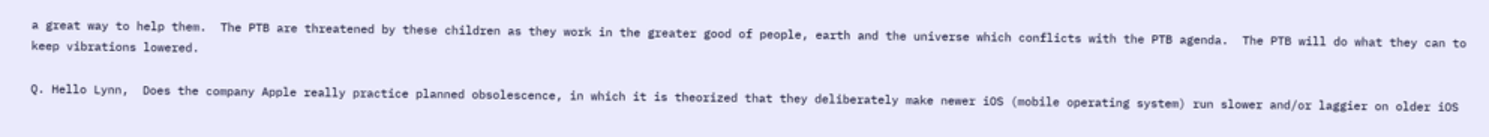a great way to help them.  The PTB are threatened by these children as they work in the greater good of people, earth and the universe which conflicts with the PTB agenda.  The PTB will do what they can to keep vibrations lowered.

Q. Hello Lynn,  Does the company Apple really practice planned obsolescence, in which it is theorized that they deliberately make newer iOS (mobile operating system) run slower and/or laggier on older iOS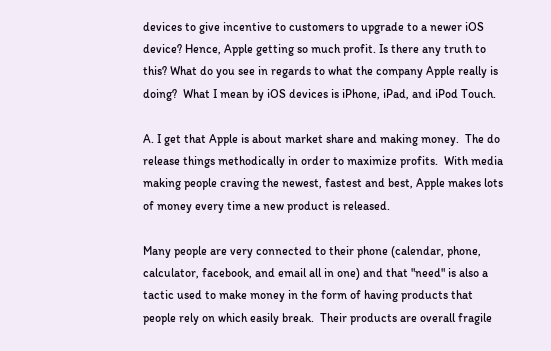devices to give incentive to customers to upgrade to a newer iOS device? Hence, Apple getting so much profit. Is there any truth to this? What do you see in regards to what the company Apple really is doing?  What I mean by iOS devices is iPhone, iPad, and iPod Touch.

A. I get that Apple is about market share and making money.  The do release things methodically in order to maximize profits.  With media making people craving the newest, fastest and best, Apple makes lots of money every time a new product is released.

Many people are very connected to their phone (calendar, phone, calculator, facebook, and email all in one) and that "need" is also a tactic used to make money in the form of having products that people rely on which easily break.  Their products are overall fragile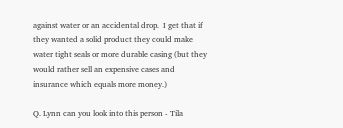against water or an accidental drop.  I get that if they wanted a solid product they could make water tight seals or more durable casing (but they would rather sell an expensive cases and insurance which equals more money.)

Q. Lynn can you look into this person - Tila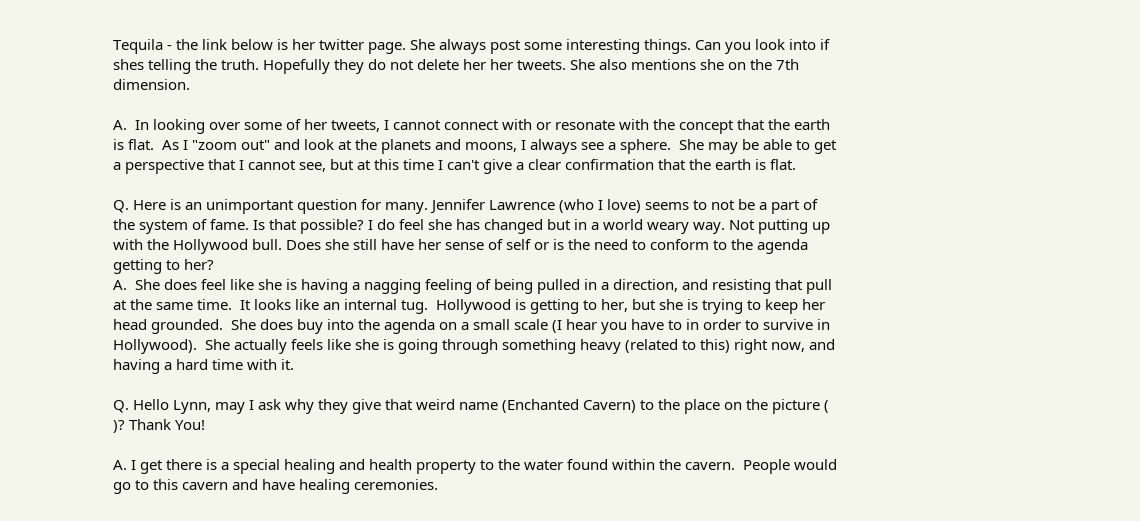Tequila - the link below is her twitter page. She always post some interesting things. Can you look into if shes telling the truth. Hopefully they do not delete her her tweets. She also mentions she on the 7th dimension.

A.  In looking over some of her tweets, I cannot connect with or resonate with the concept that the earth is flat.  As I "zoom out" and look at the planets and moons, I always see a sphere.  She may be able to get a perspective that I cannot see, but at this time I can't give a clear confirmation that the earth is flat.

Q. Here is an unimportant question for many. Jennifer Lawrence (who I love) seems to not be a part of the system of fame. Is that possible? I do feel she has changed but in a world weary way. Not putting up with the Hollywood bull. Does she still have her sense of self or is the need to conform to the agenda getting to her?
A.  She does feel like she is having a nagging feeling of being pulled in a direction, and resisting that pull at the same time.  It looks like an internal tug.  Hollywood is getting to her, but she is trying to keep her head grounded.  She does buy into the agenda on a small scale (I hear you have to in order to survive in Hollywood).  She actually feels like she is going through something heavy (related to this) right now, and having a hard time with it.

Q. Hello Lynn, may I ask why they give that weird name (Enchanted Cavern) to the place on the picture ( )? Thank You!

A. I get there is a special healing and health property to the water found within the cavern.  People would go to this cavern and have healing ceremonies.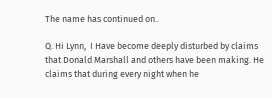The name has continued on..

Q. Hi Lynn,  I Have become deeply disturbed by claims that Donald Marshall and others have been making. He claims that during every night when he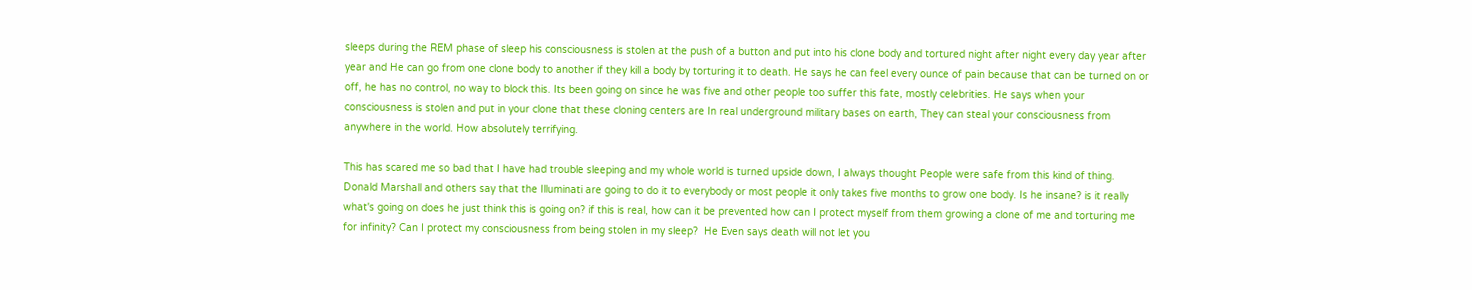sleeps during the REM phase of sleep his consciousness is stolen at the push of a button and put into his clone body and tortured night after night every day year after year and He can go from one clone body to another if they kill a body by torturing it to death. He says he can feel every ounce of pain because that can be turned on or off, he has no control, no way to block this. Its been going on since he was five and other people too suffer this fate, mostly celebrities. He says when your consciousness is stolen and put in your clone that these cloning centers are In real underground military bases on earth, They can steal your consciousness from anywhere in the world. How absolutely terrifying.

This has scared me so bad that I have had trouble sleeping and my whole world is turned upside down, I always thought People were safe from this kind of thing.  Donald Marshall and others say that the Illuminati are going to do it to everybody or most people it only takes five months to grow one body. Is he insane? is it really what's going on does he just think this is going on? if this is real, how can it be prevented how can I protect myself from them growing a clone of me and torturing me for infinity? Can I protect my consciousness from being stolen in my sleep?  He Even says death will not let you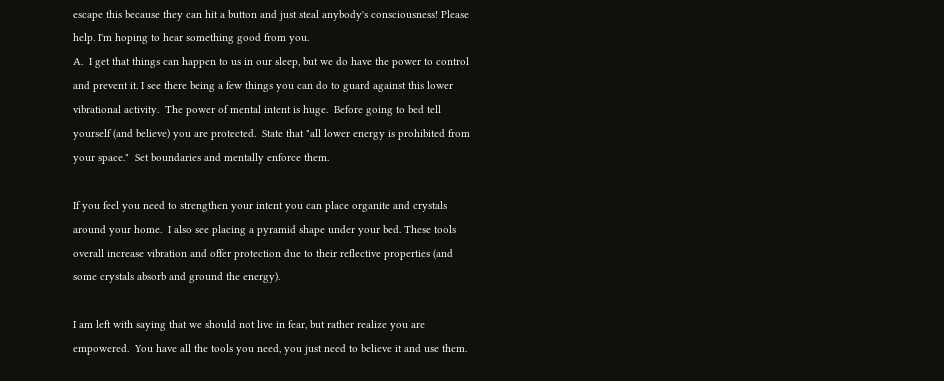escape this because they can hit a button and just steal anybody's consciousness! Please help. I'm hoping to hear something good from you.
A.  I get that things can happen to us in our sleep, but we do have the power to control and prevent it. I see there being a few things you can do to guard against this lower vibrational activity.  The power of mental intent is huge.  Before going to bed tell yourself (and believe) you are protected.  State that "all lower energy is prohibited from your space."  Set boundaries and mentally enforce them.

If you feel you need to strengthen your intent you can place organite and crystals around your home.  I also see placing a pyramid shape under your bed. These tools overall increase vibration and offer protection due to their reflective properties (and some crystals absorb and ground the energy).

I am left with saying that we should not live in fear, but rather realize you are empowered.  You have all the tools you need, you just need to believe it and use them.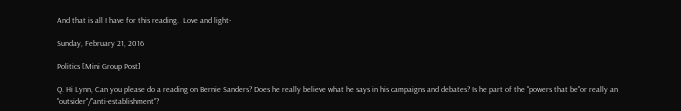And that is all I have for this reading.  Love and light-

Sunday, February 21, 2016

Politics [Mini Group Post]

Q. Hi Lynn, Can you please do a reading on Bernie Sanders? Does he really believe what he says in his campaigns and debates? Is he part of the "powers that be"or really an "outsider"/"anti-establishment"?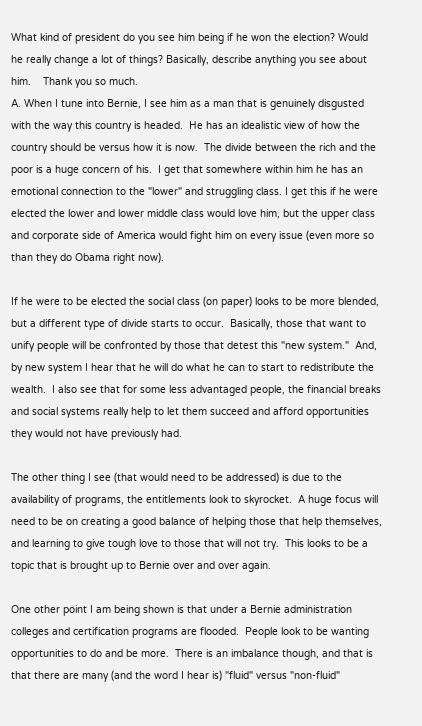What kind of president do you see him being if he won the election? Would he really change a lot of things? Basically, describe anything you see about him.    Thank you so much.
A. When I tune into Bernie, I see him as a man that is genuinely disgusted with the way this country is headed.  He has an idealistic view of how the country should be versus how it is now.  The divide between the rich and the poor is a huge concern of his.  I get that somewhere within him he has an emotional connection to the "lower" and struggling class. I get this if he were elected the lower and lower middle class would love him, but the upper class and corporate side of America would fight him on every issue (even more so than they do Obama right now).

If he were to be elected the social class (on paper) looks to be more blended, but a different type of divide starts to occur.  Basically, those that want to unify people will be confronted by those that detest this "new system."  And, by new system I hear that he will do what he can to start to redistribute the wealth.  I also see that for some less advantaged people, the financial breaks and social systems really help to let them succeed and afford opportunities they would not have previously had.

The other thing I see (that would need to be addressed) is due to the availability of programs, the entitlements look to skyrocket.  A huge focus will need to be on creating a good balance of helping those that help themselves, and learning to give tough love to those that will not try.  This looks to be a topic that is brought up to Bernie over and over again.

One other point I am being shown is that under a Bernie administration colleges and certification programs are flooded.  People look to be wanting opportunities to do and be more.  There is an imbalance though, and that is that there are many (and the word I hear is) "fluid" versus "non-fluid"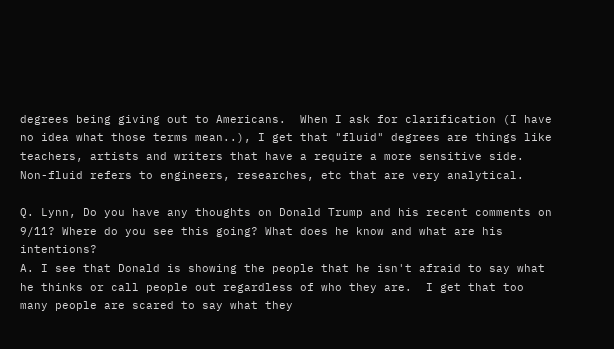degrees being giving out to Americans.  When I ask for clarification (I have no idea what those terms mean..), I get that "fluid" degrees are things like teachers, artists and writers that have a require a more sensitive side.  Non-fluid refers to engineers, researches, etc that are very analytical.

Q. Lynn, Do you have any thoughts on Donald Trump and his recent comments on 9/11? Where do you see this going? What does he know and what are his intentions?
A. I see that Donald is showing the people that he isn't afraid to say what he thinks or call people out regardless of who they are.  I get that too many people are scared to say what they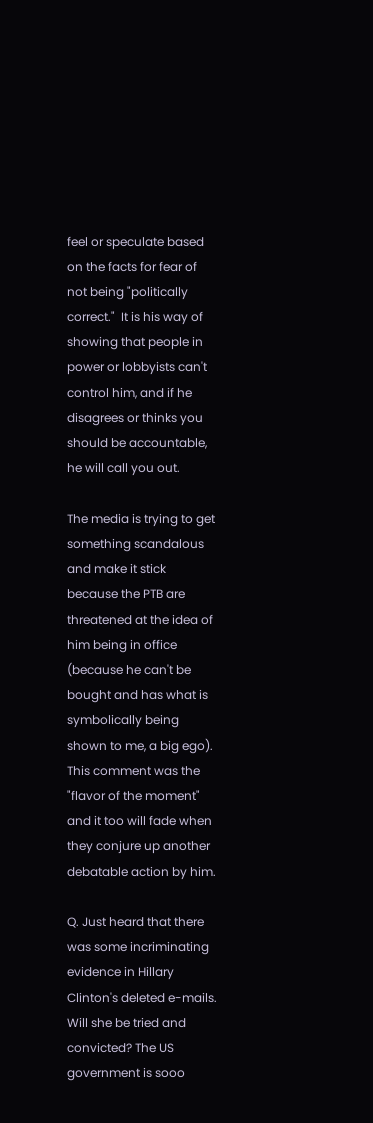feel or speculate based on the facts for fear of not being "politically correct."  It is his way of showing that people in power or lobbyists can't control him, and if he disagrees or thinks you should be accountable, he will call you out.

The media is trying to get something scandalous and make it stick because the PTB are threatened at the idea of him being in office (because he can't be bought and has what is symbolically being shown to me, a big ego).  This comment was the "flavor of the moment" and it too will fade when they conjure up another debatable action by him.

Q. Just heard that there was some incriminating evidence in Hillary Clinton's deleted e-mails. Will she be tried and convicted? The US government is sooo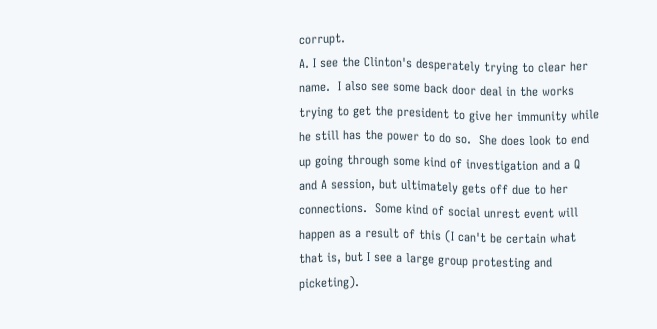corrupt.
A. I see the Clinton's desperately trying to clear her name.  I also see some back door deal in the works trying to get the president to give her immunity while he still has the power to do so.  She does look to end up going through some kind of investigation and a Q and A session, but ultimately gets off due to her connections.  Some kind of social unrest event will happen as a result of this (I can't be certain what that is, but I see a large group protesting and picketing).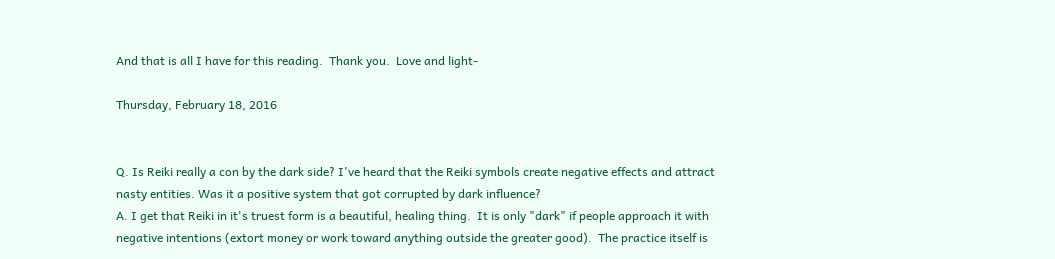And that is all I have for this reading.  Thank you.  Love and light-

Thursday, February 18, 2016


Q. Is Reiki really a con by the dark side? I've heard that the Reiki symbols create negative effects and attract nasty entities. Was it a positive system that got corrupted by dark influence?
A. I get that Reiki in it's truest form is a beautiful, healing thing.  It is only "dark" if people approach it with negative intentions (extort money or work toward anything outside the greater good).  The practice itself is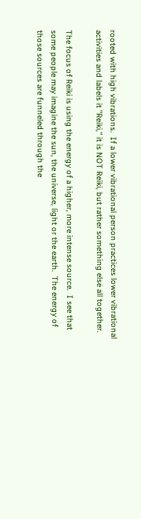rooted with high vibrations.  If a lower vibrational person practices lower vibrational activities and labels it "Reiki," it is NOT Reiki, but rather something else all together.

The focus of Reiki is using the energy of a higher, more intense source.  I see that some people may imagine the sun, the universe, light or the earth.  The energy of those sources are funneled through the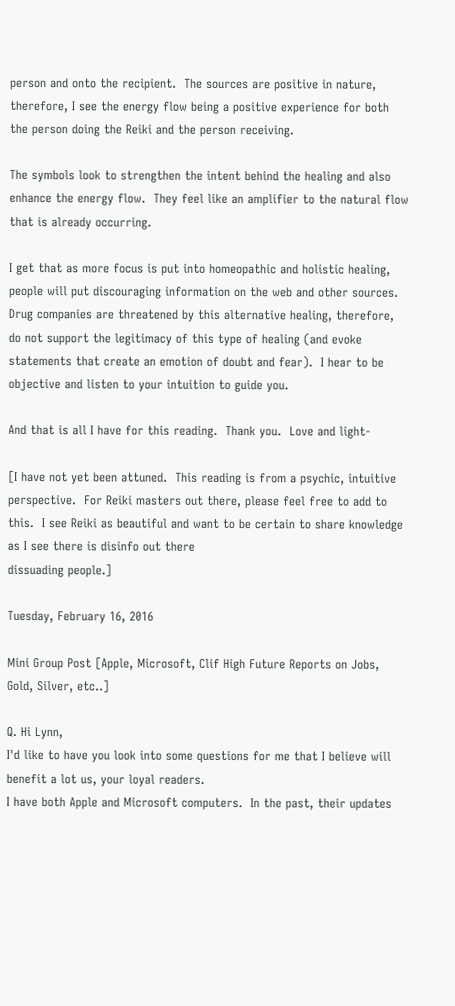person and onto the recipient.  The sources are positive in nature, therefore, I see the energy flow being a positive experience for both the person doing the Reiki and the person receiving.

The symbols look to strengthen the intent behind the healing and also enhance the energy flow.  They feel like an amplifier to the natural flow that is already occurring.

I get that as more focus is put into homeopathic and holistic healing, people will put discouraging information on the web and other sources.  Drug companies are threatened by this alternative healing, therefore, do not support the legitimacy of this type of healing (and evoke statements that create an emotion of doubt and fear).  I hear to be objective and listen to your intuition to guide you.

And that is all I have for this reading.  Thank you.  Love and light-

[I have not yet been attuned.  This reading is from a psychic, intuitive perspective.  For Reiki masters out there, please feel free to add to this.  I see Reiki as beautiful and want to be certain to share knowledge as I see there is disinfo out there
dissuading people.]

Tuesday, February 16, 2016

Mini Group Post [Apple, Microsoft, Clif High Future Reports on Jobs, Gold, Silver, etc..]

Q. Hi Lynn,
I'd like to have you look into some questions for me that I believe will benefit a lot us, your loyal readers.
I have both Apple and Microsoft computers.  In the past, their updates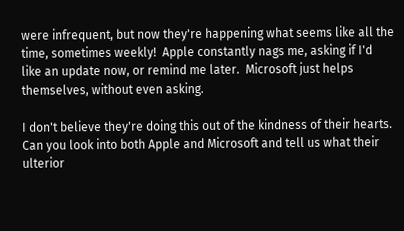were infrequent, but now they're happening what seems like all the time, sometimes weekly!  Apple constantly nags me, asking if I'd like an update now, or remind me later.  Microsoft just helps themselves, without even asking.

I don't believe they're doing this out of the kindness of their hearts.   Can you look into both Apple and Microsoft and tell us what their ulterior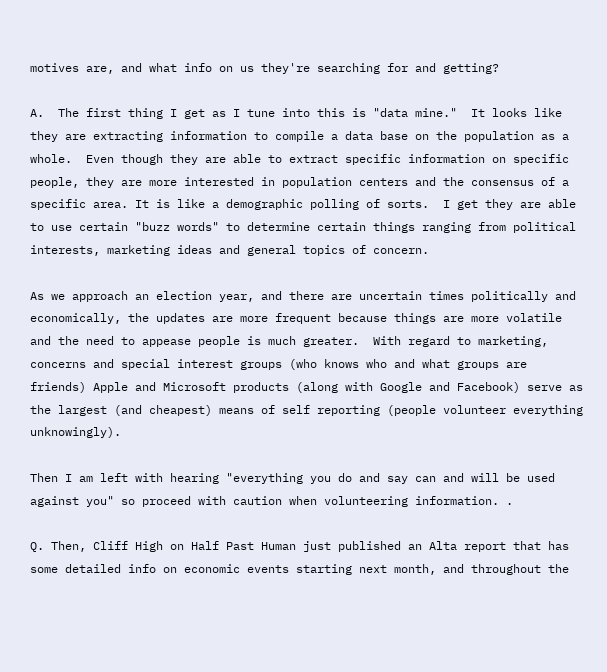motives are, and what info on us they're searching for and getting?

A.  The first thing I get as I tune into this is "data mine."  It looks like they are extracting information to compile a data base on the population as a whole.  Even though they are able to extract specific information on specific people, they are more interested in population centers and the consensus of a specific area. It is like a demographic polling of sorts.  I get they are able to use certain "buzz words" to determine certain things ranging from political interests, marketing ideas and general topics of concern.

As we approach an election year, and there are uncertain times politically and economically, the updates are more frequent because things are more volatile and the need to appease people is much greater.  With regard to marketing, concerns and special interest groups (who knows who and what groups are friends) Apple and Microsoft products (along with Google and Facebook) serve as the largest (and cheapest) means of self reporting (people volunteer everything unknowingly).

Then I am left with hearing "everything you do and say can and will be used against you" so proceed with caution when volunteering information. .

Q. Then, Cliff High on Half Past Human just published an Alta report that has some detailed info on economic events starting next month, and throughout the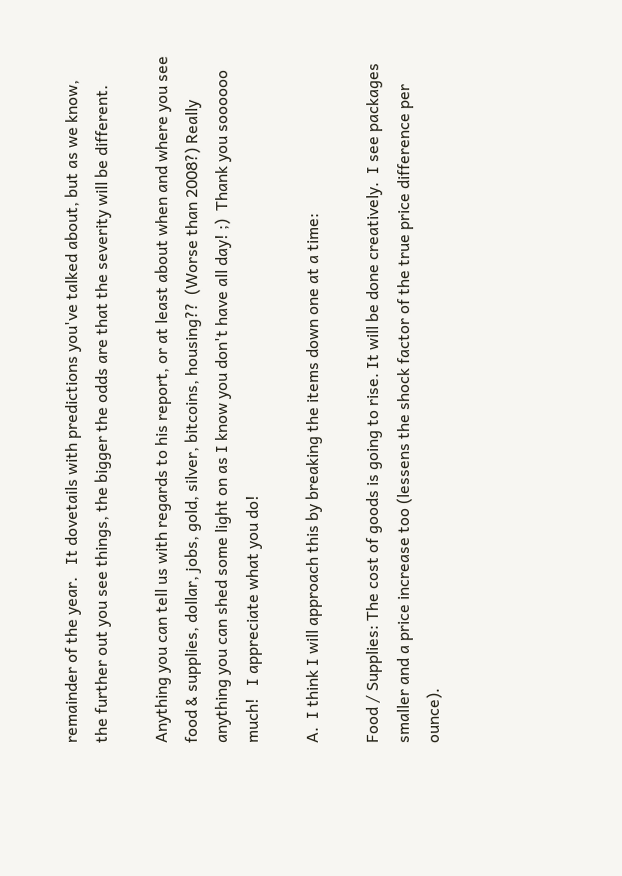remainder of the year.   It dovetails with predictions you've talked about, but as we know, the further out you see things, the bigger the odds are that the severity will be different.

Anything you can tell us with regards to his report, or at least about when and where you see food & supplies, dollar, jobs, gold, silver, bitcoins, housing??  (Worse than 2008?) Really anything you can shed some light on as I know you don't have all day! ;)  Thank you soooooo much!   I appreciate what you do!

A.  I think I will approach this by breaking the items down one at a time:

Food / Supplies: The cost of goods is going to rise. It will be done creatively.  I see packages smaller and a price increase too (lessens the shock factor of the true price difference per ounce).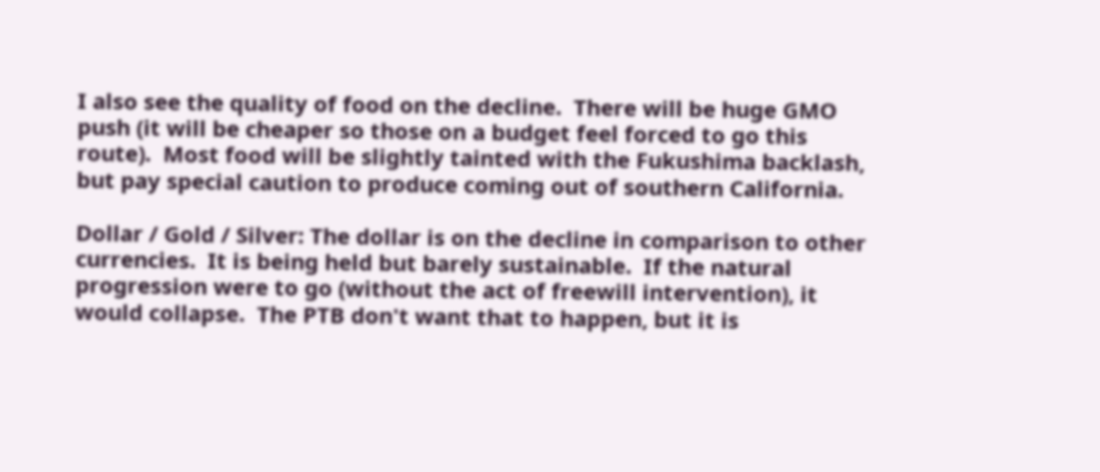I also see the quality of food on the decline.  There will be huge GMO push (it will be cheaper so those on a budget feel forced to go this route).  Most food will be slightly tainted with the Fukushima backlash, but pay special caution to produce coming out of southern California.

Dollar / Gold / Silver: The dollar is on the decline in comparison to other currencies.  It is being held but barely sustainable.  If the natural progression were to go (without the act of freewill intervention), it would collapse.  The PTB don't want that to happen, but it is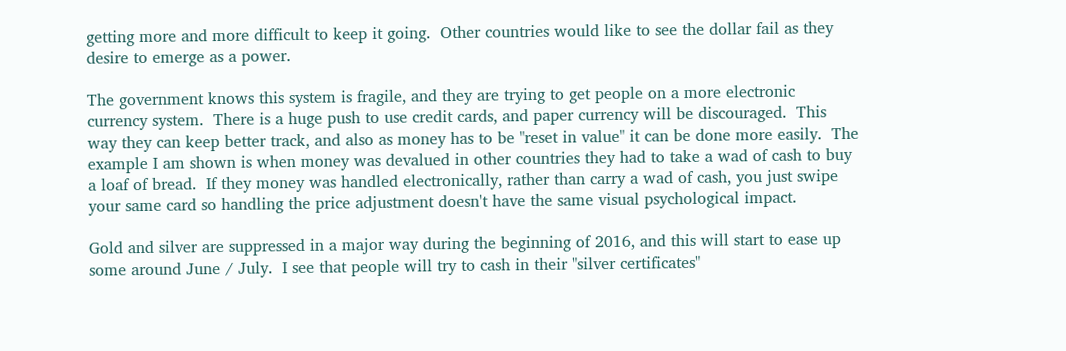getting more and more difficult to keep it going.  Other countries would like to see the dollar fail as they desire to emerge as a power.

The government knows this system is fragile, and they are trying to get people on a more electronic currency system.  There is a huge push to use credit cards, and paper currency will be discouraged.  This way they can keep better track, and also as money has to be "reset in value" it can be done more easily.  The example I am shown is when money was devalued in other countries they had to take a wad of cash to buy a loaf of bread.  If they money was handled electronically, rather than carry a wad of cash, you just swipe your same card so handling the price adjustment doesn't have the same visual psychological impact.

Gold and silver are suppressed in a major way during the beginning of 2016, and this will start to ease up some around June / July.  I see that people will try to cash in their "silver certificates"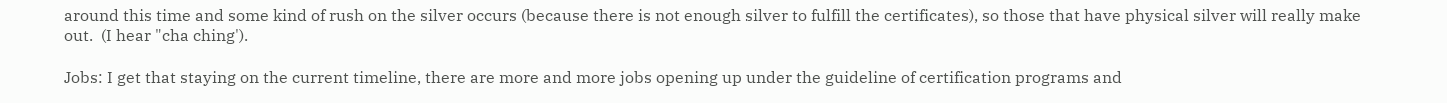around this time and some kind of rush on the silver occurs (because there is not enough silver to fulfill the certificates), so those that have physical silver will really make out.  (I hear "cha ching').

Jobs: I get that staying on the current timeline, there are more and more jobs opening up under the guideline of certification programs and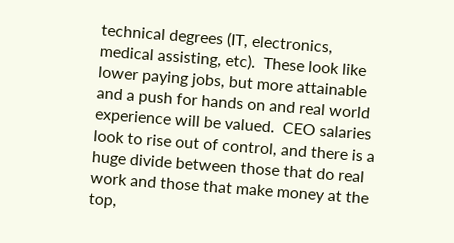technical degrees (IT, electronics, medical assisting, etc).  These look like lower paying jobs, but more attainable and a push for hands on and real world experience will be valued.  CEO salaries look to rise out of control, and there is a huge divide between those that do real work and those that make money at the top,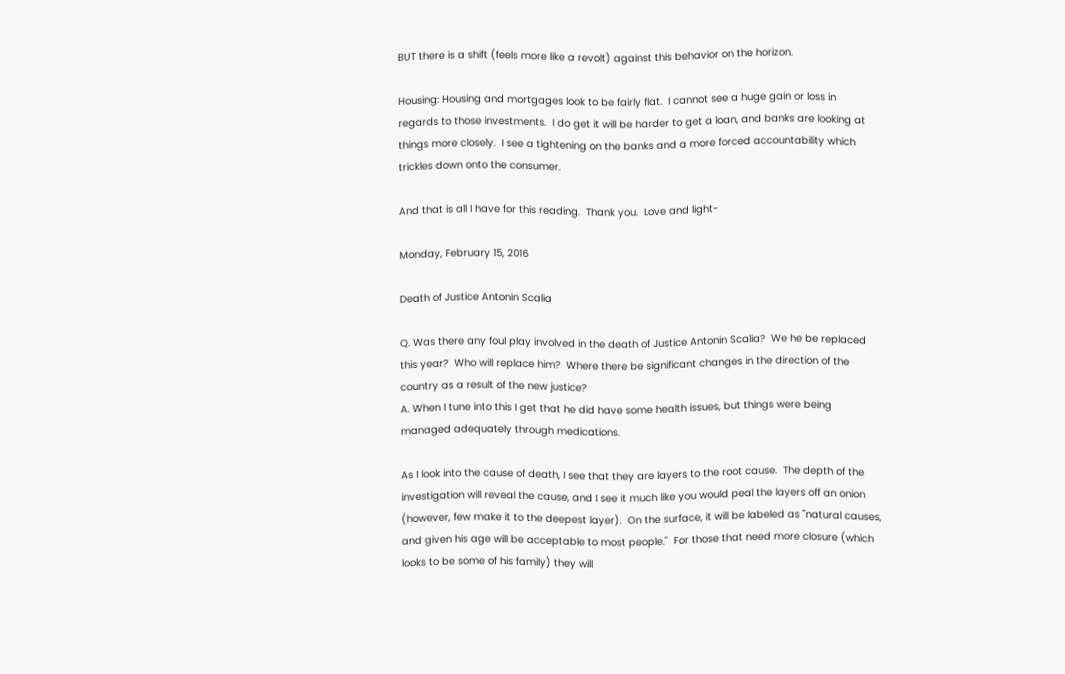BUT there is a shift (feels more like a revolt) against this behavior on the horizon.

Housing: Housing and mortgages look to be fairly flat.  I cannot see a huge gain or loss in regards to those investments.  I do get it will be harder to get a loan, and banks are looking at things more closely.  I see a tightening on the banks and a more forced accountability which trickles down onto the consumer.

And that is all I have for this reading.  Thank you.  Love and light-

Monday, February 15, 2016

Death of Justice Antonin Scalia

Q. Was there any foul play involved in the death of Justice Antonin Scalia?  We he be replaced this year?  Who will replace him?  Where there be significant changes in the direction of the country as a result of the new justice?
A. When I tune into this I get that he did have some health issues, but things were being managed adequately through medications.

As I look into the cause of death, I see that they are layers to the root cause.  The depth of the investigation will reveal the cause, and I see it much like you would peal the layers off an onion (however, few make it to the deepest layer).  On the surface, it will be labeled as "natural causes, and given his age will be acceptable to most people."  For those that need more closure (which looks to be some of his family) they will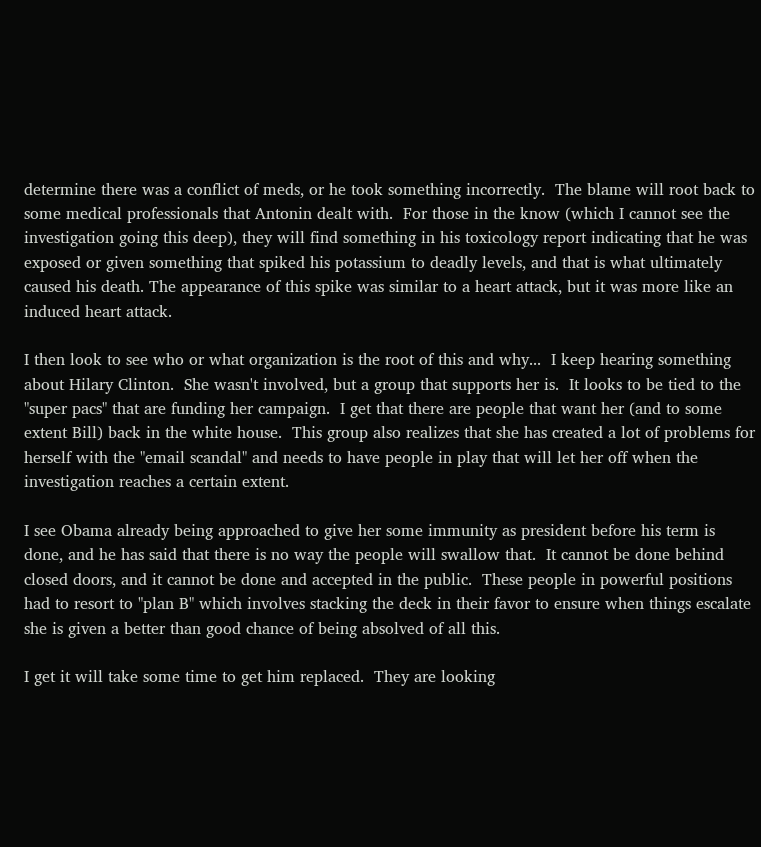determine there was a conflict of meds, or he took something incorrectly.  The blame will root back to some medical professionals that Antonin dealt with.  For those in the know (which I cannot see the investigation going this deep), they will find something in his toxicology report indicating that he was exposed or given something that spiked his potassium to deadly levels, and that is what ultimately caused his death. The appearance of this spike was similar to a heart attack, but it was more like an induced heart attack.

I then look to see who or what organization is the root of this and why...  I keep hearing something about Hilary Clinton.  She wasn't involved, but a group that supports her is.  It looks to be tied to the "super pacs" that are funding her campaign.  I get that there are people that want her (and to some extent Bill) back in the white house.  This group also realizes that she has created a lot of problems for herself with the "email scandal" and needs to have people in play that will let her off when the investigation reaches a certain extent.

I see Obama already being approached to give her some immunity as president before his term is done, and he has said that there is no way the people will swallow that.  It cannot be done behind closed doors, and it cannot be done and accepted in the public.  These people in powerful positions had to resort to "plan B" which involves stacking the deck in their favor to ensure when things escalate she is given a better than good chance of being absolved of all this.

I get it will take some time to get him replaced.  They are looking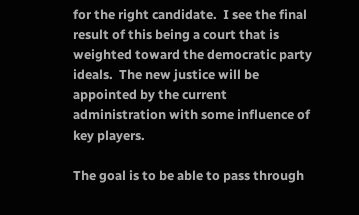for the right candidate.  I see the final result of this being a court that is weighted toward the democratic party ideals.  The new justice will be appointed by the current administration with some influence of key players.

The goal is to be able to pass through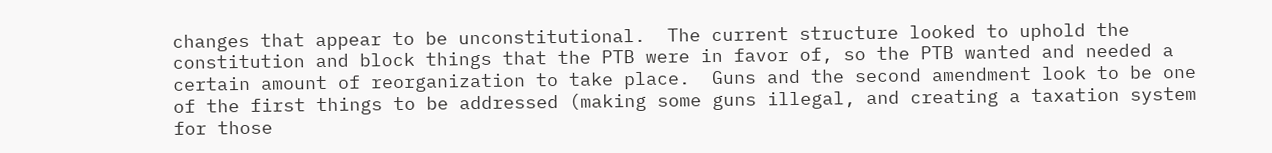changes that appear to be unconstitutional.  The current structure looked to uphold the constitution and block things that the PTB were in favor of, so the PTB wanted and needed a certain amount of reorganization to take place.  Guns and the second amendment look to be one of the first things to be addressed (making some guns illegal, and creating a taxation system for those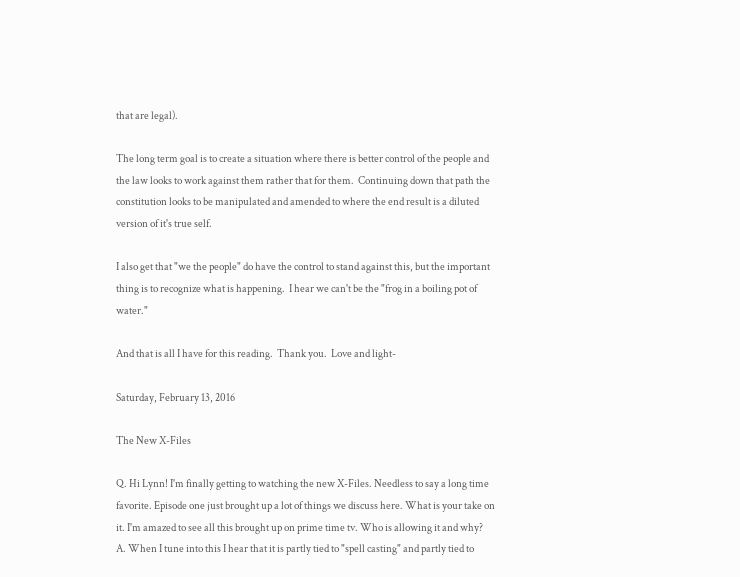that are legal).

The long term goal is to create a situation where there is better control of the people and the law looks to work against them rather that for them.  Continuing down that path the constitution looks to be manipulated and amended to where the end result is a diluted version of it's true self.

I also get that "we the people" do have the control to stand against this, but the important thing is to recognize what is happening.  I hear we can't be the "frog in a boiling pot of water."

And that is all I have for this reading.  Thank you.  Love and light-

Saturday, February 13, 2016

The New X-Files

Q. Hi Lynn! I'm finally getting to watching the new X-Files. Needless to say a long time favorite. Episode one just brought up a lot of things we discuss here. What is your take on it. I'm amazed to see all this brought up on prime time tv. Who is allowing it and why?
A. When I tune into this I hear that it is partly tied to "spell casting" and partly tied to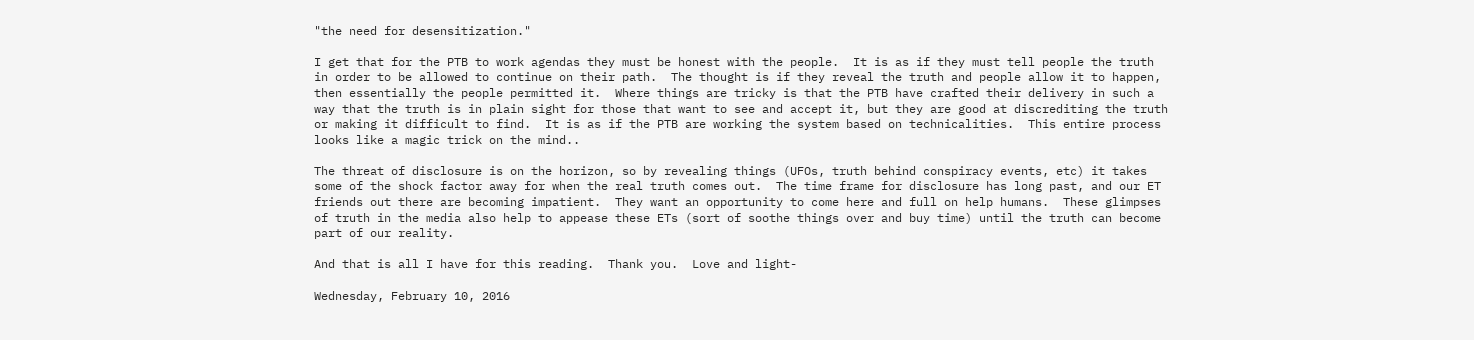"the need for desensitization."

I get that for the PTB to work agendas they must be honest with the people.  It is as if they must tell people the truth in order to be allowed to continue on their path.  The thought is if they reveal the truth and people allow it to happen, then essentially the people permitted it.  Where things are tricky is that the PTB have crafted their delivery in such a way that the truth is in plain sight for those that want to see and accept it, but they are good at discrediting the truth or making it difficult to find.  It is as if the PTB are working the system based on technicalities.  This entire process looks like a magic trick on the mind..

The threat of disclosure is on the horizon, so by revealing things (UFOs, truth behind conspiracy events, etc) it takes some of the shock factor away for when the real truth comes out.  The time frame for disclosure has long past, and our ET friends out there are becoming impatient.  They want an opportunity to come here and full on help humans.  These glimpses of truth in the media also help to appease these ETs (sort of soothe things over and buy time) until the truth can become part of our reality.

And that is all I have for this reading.  Thank you.  Love and light-

Wednesday, February 10, 2016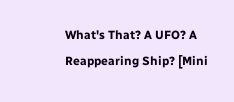What's That? A UFO? A Reappearing Ship? [Mini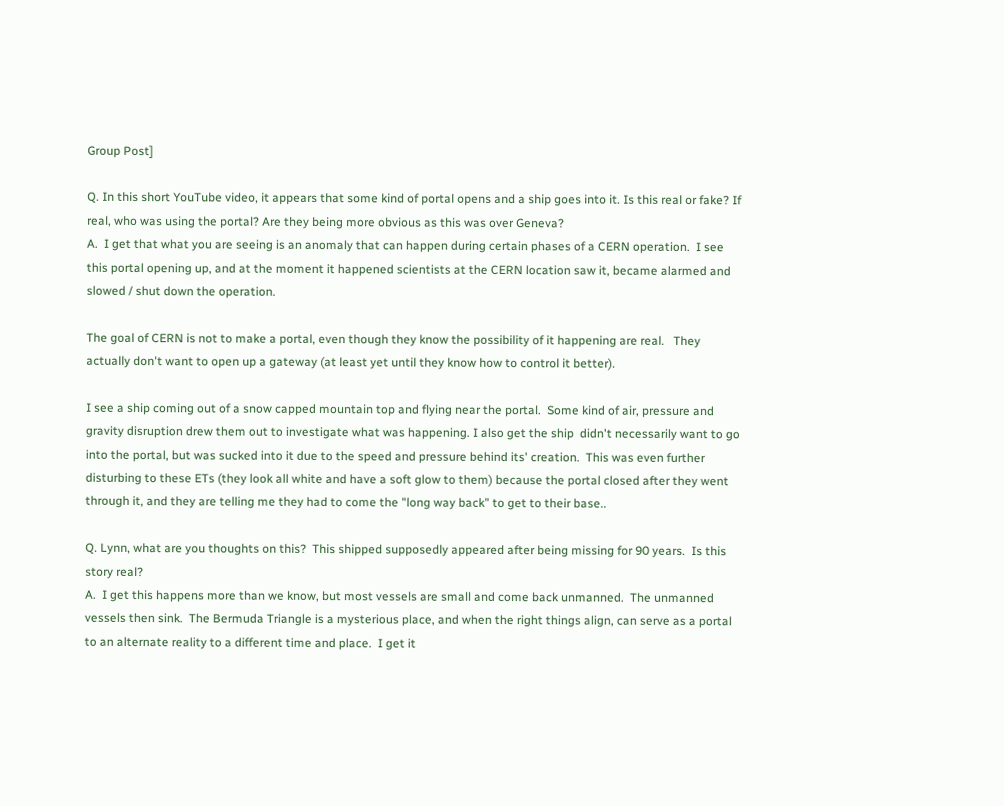Group Post]

Q. In this short YouTube video, it appears that some kind of portal opens and a ship goes into it. Is this real or fake? If real, who was using the portal? Are they being more obvious as this was over Geneva?
A.  I get that what you are seeing is an anomaly that can happen during certain phases of a CERN operation.  I see this portal opening up, and at the moment it happened scientists at the CERN location saw it, became alarmed and slowed / shut down the operation.

The goal of CERN is not to make a portal, even though they know the possibility of it happening are real.   They actually don't want to open up a gateway (at least yet until they know how to control it better).

I see a ship coming out of a snow capped mountain top and flying near the portal.  Some kind of air, pressure and gravity disruption drew them out to investigate what was happening. I also get the ship  didn't necessarily want to go into the portal, but was sucked into it due to the speed and pressure behind its' creation.  This was even further disturbing to these ETs (they look all white and have a soft glow to them) because the portal closed after they went through it, and they are telling me they had to come the "long way back" to get to their base..

Q. Lynn, what are you thoughts on this?  This shipped supposedly appeared after being missing for 90 years.  Is this story real?
A.  I get this happens more than we know, but most vessels are small and come back unmanned.  The unmanned vessels then sink.  The Bermuda Triangle is a mysterious place, and when the right things align, can serve as a portal to an alternate reality to a different time and place.  I get it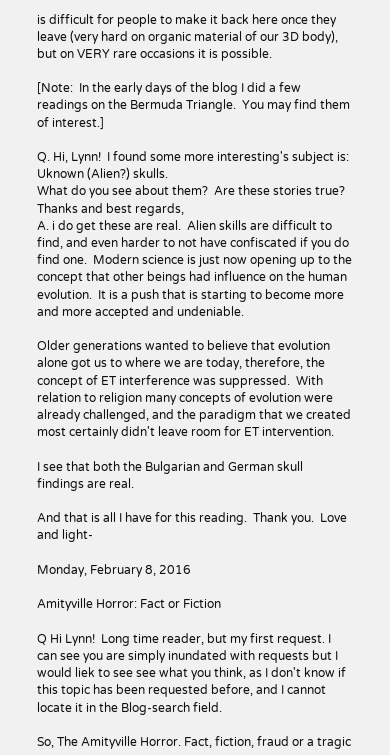is difficult for people to make it back here once they leave (very hard on organic material of our 3D body), but on VERY rare occasions it is possible.

[Note:  In the early days of the blog I did a few readings on the Bermuda Triangle.  You may find them of interest.]

Q. Hi, Lynn!  I found some more interesting's subject is: Uknown (Alien?) skulls.
What do you see about them?  Are these stories true? Thanks and best regards,
A. i do get these are real.  Alien skills are difficult to find, and even harder to not have confiscated if you do find one.  Modern science is just now opening up to the concept that other beings had influence on the human evolution.  It is a push that is starting to become more and more accepted and undeniable.

Older generations wanted to believe that evolution alone got us to where we are today, therefore, the concept of ET interference was suppressed.  With relation to religion many concepts of evolution were already challenged, and the paradigm that we created most certainly didn't leave room for ET intervention.

I see that both the Bulgarian and German skull findings are real.

And that is all I have for this reading.  Thank you.  Love and light-

Monday, February 8, 2016

Amityville Horror: Fact or Fiction

Q Hi Lynn!  Long time reader, but my first request. I can see you are simply inundated with requests but I would liek to see see what you think, as I don't know if this topic has been requested before, and I cannot locate it in the Blog-search field.

So, The Amityville Horror. Fact, fiction, fraud or a tragic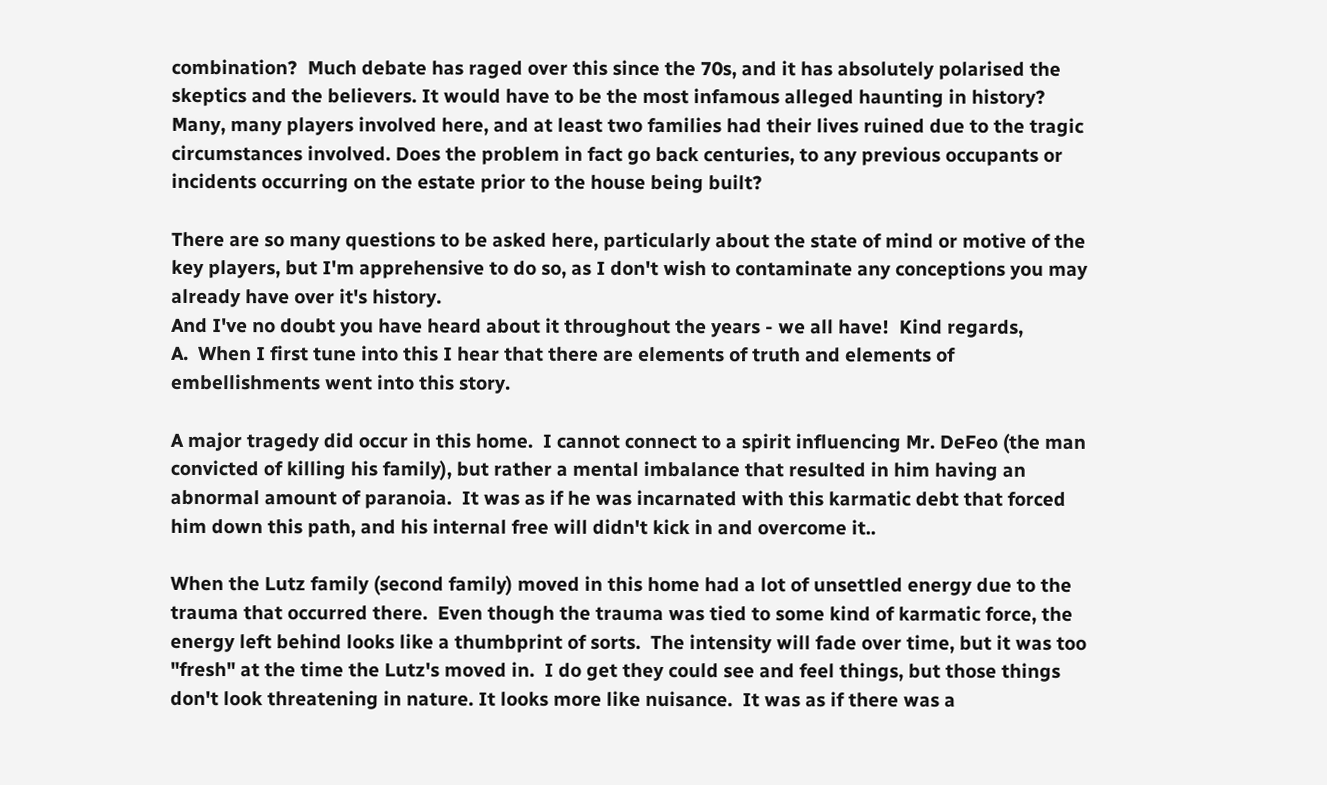combination?  Much debate has raged over this since the 70s, and it has absolutely polarised the skeptics and the believers. It would have to be the most infamous alleged haunting in history?  Many, many players involved here, and at least two families had their lives ruined due to the tragic circumstances involved. Does the problem in fact go back centuries, to any previous occupants or incidents occurring on the estate prior to the house being built?

There are so many questions to be asked here, particularly about the state of mind or motive of the key players, but I'm apprehensive to do so, as I don't wish to contaminate any conceptions you may already have over it's history.
And I've no doubt you have heard about it throughout the years - we all have!  Kind regards,
A.  When I first tune into this I hear that there are elements of truth and elements of embellishments went into this story.

A major tragedy did occur in this home.  I cannot connect to a spirit influencing Mr. DeFeo (the man convicted of killing his family), but rather a mental imbalance that resulted in him having an abnormal amount of paranoia.  It was as if he was incarnated with this karmatic debt that forced him down this path, and his internal free will didn't kick in and overcome it..

When the Lutz family (second family) moved in this home had a lot of unsettled energy due to the trauma that occurred there.  Even though the trauma was tied to some kind of karmatic force, the energy left behind looks like a thumbprint of sorts.  The intensity will fade over time, but it was too "fresh" at the time the Lutz's moved in.  I do get they could see and feel things, but those things don't look threatening in nature. It looks more like nuisance.  It was as if there was a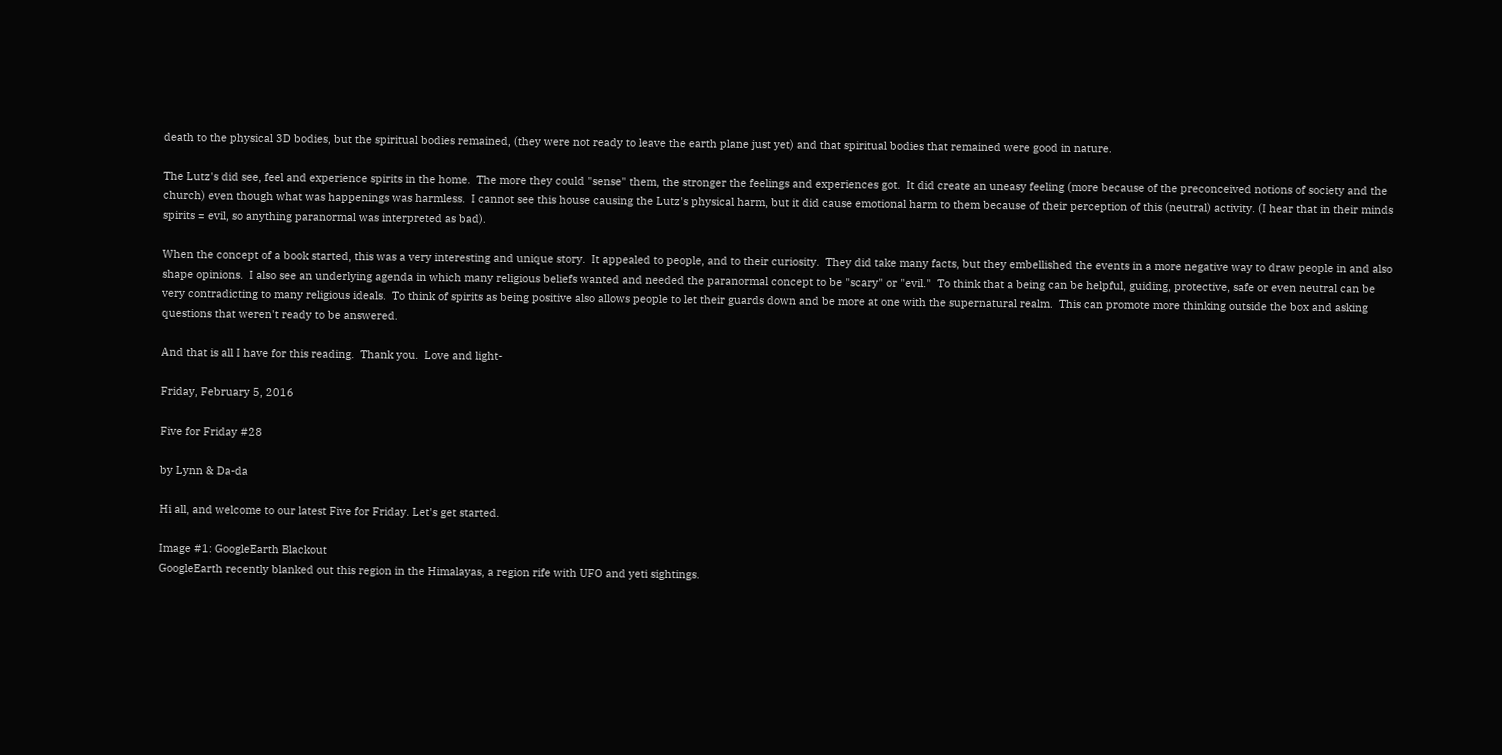death to the physical 3D bodies, but the spiritual bodies remained, (they were not ready to leave the earth plane just yet) and that spiritual bodies that remained were good in nature.

The Lutz's did see, feel and experience spirits in the home.  The more they could "sense" them, the stronger the feelings and experiences got.  It did create an uneasy feeling (more because of the preconceived notions of society and the church) even though what was happenings was harmless.  I cannot see this house causing the Lutz's physical harm, but it did cause emotional harm to them because of their perception of this (neutral) activity. (I hear that in their minds spirits = evil, so anything paranormal was interpreted as bad).

When the concept of a book started, this was a very interesting and unique story.  It appealed to people, and to their curiosity.  They did take many facts, but they embellished the events in a more negative way to draw people in and also shape opinions.  I also see an underlying agenda in which many religious beliefs wanted and needed the paranormal concept to be "scary" or "evil."  To think that a being can be helpful, guiding, protective, safe or even neutral can be very contradicting to many religious ideals.  To think of spirits as being positive also allows people to let their guards down and be more at one with the supernatural realm.  This can promote more thinking outside the box and asking questions that weren't ready to be answered.

And that is all I have for this reading.  Thank you.  Love and light-

Friday, February 5, 2016

Five for Friday #28

by Lynn & Da-da

Hi all, and welcome to our latest Five for Friday. Let's get started.

Image #1: GoogleEarth Blackout
GoogleEarth recently blanked out this region in the Himalayas, a region rife with UFO and yeti sightings.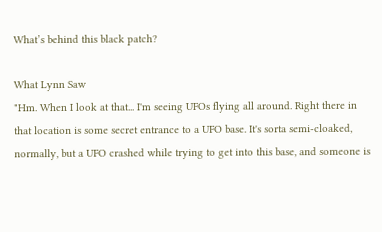What’s behind this black patch?

What Lynn Saw
"Hm. When I look at that... I'm seeing UFOs flying all around. Right there in that location is some secret entrance to a UFO base. It's sorta semi-cloaked, normally, but a UFO crashed while trying to get into this base, and someone is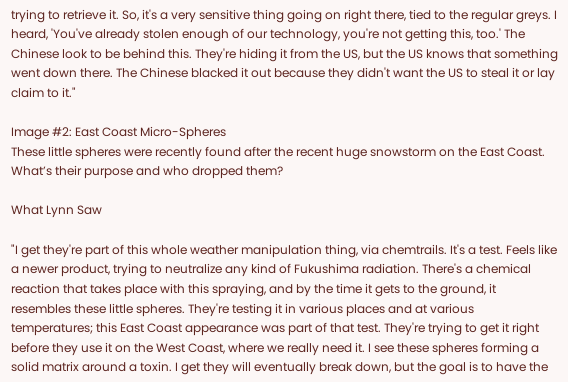trying to retrieve it. So, it's a very sensitive thing going on right there, tied to the regular greys. I heard, 'You've already stolen enough of our technology, you're not getting this, too.' The Chinese look to be behind this. They're hiding it from the US, but the US knows that something went down there. The Chinese blacked it out because they didn't want the US to steal it or lay claim to it."

Image #2: East Coast Micro-Spheres
These little spheres were recently found after the recent huge snowstorm on the East Coast. What’s their purpose and who dropped them?

What Lynn Saw

"I get they're part of this whole weather manipulation thing, via chemtrails. It's a test. Feels like a newer product, trying to neutralize any kind of Fukushima radiation. There's a chemical reaction that takes place with this spraying, and by the time it gets to the ground, it resembles these little spheres. They're testing it in various places and at various temperatures; this East Coast appearance was part of that test. They're trying to get it right before they use it on the West Coast, where we really need it. I see these spheres forming a solid matrix around a toxin. I get they will eventually break down, but the goal is to have the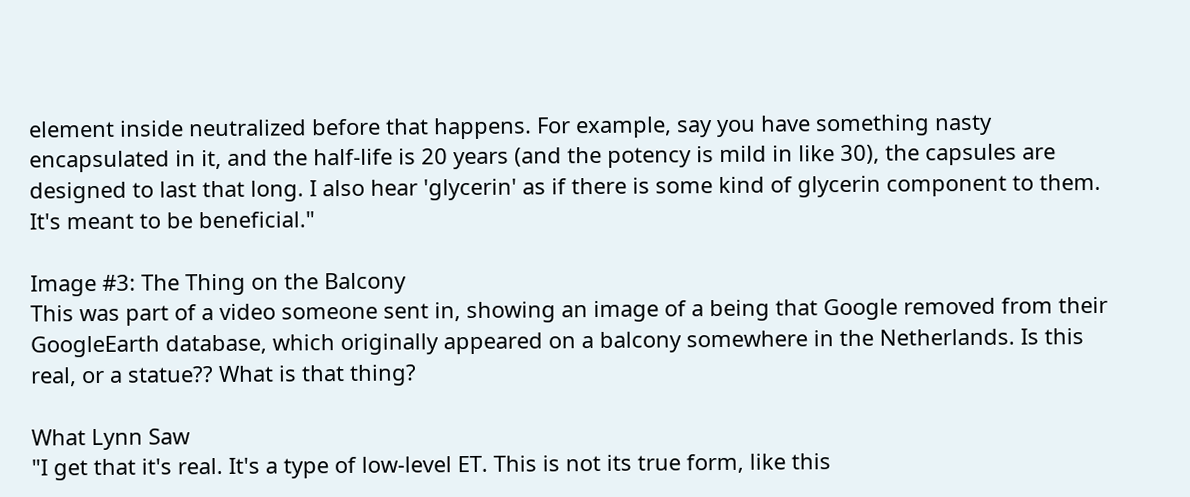element inside neutralized before that happens. For example, say you have something nasty encapsulated in it, and the half-life is 20 years (and the potency is mild in like 30), the capsules are designed to last that long. I also hear 'glycerin' as if there is some kind of glycerin component to them. It's meant to be beneficial."

Image #3: The Thing on the Balcony
This was part of a video someone sent in, showing an image of a being that Google removed from their GoogleEarth database, which originally appeared on a balcony somewhere in the Netherlands. Is this real, or a statue?? What is that thing?

What Lynn Saw
"I get that it's real. It's a type of low-level ET. This is not its true form, like this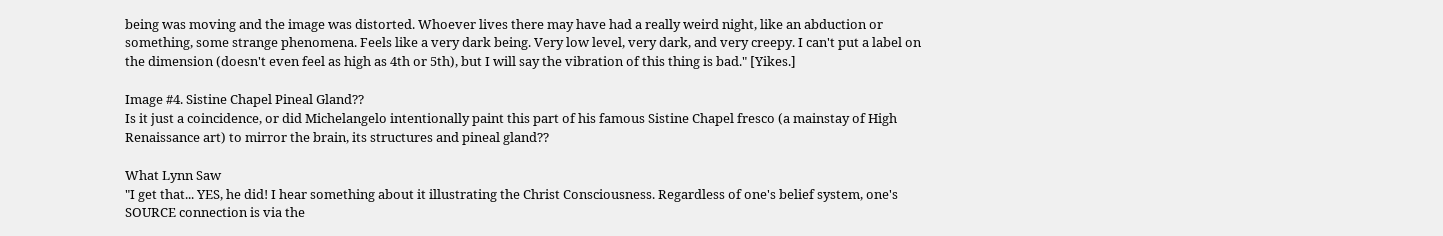being was moving and the image was distorted. Whoever lives there may have had a really weird night, like an abduction or something, some strange phenomena. Feels like a very dark being. Very low level, very dark, and very creepy. I can't put a label on the dimension (doesn't even feel as high as 4th or 5th), but I will say the vibration of this thing is bad." [Yikes.]

Image #4. Sistine Chapel Pineal Gland??
Is it just a coincidence, or did Michelangelo intentionally paint this part of his famous Sistine Chapel fresco (a mainstay of High Renaissance art) to mirror the brain, its structures and pineal gland??

What Lynn Saw
"I get that... YES, he did! I hear something about it illustrating the Christ Consciousness. Regardless of one's belief system, one's SOURCE connection is via the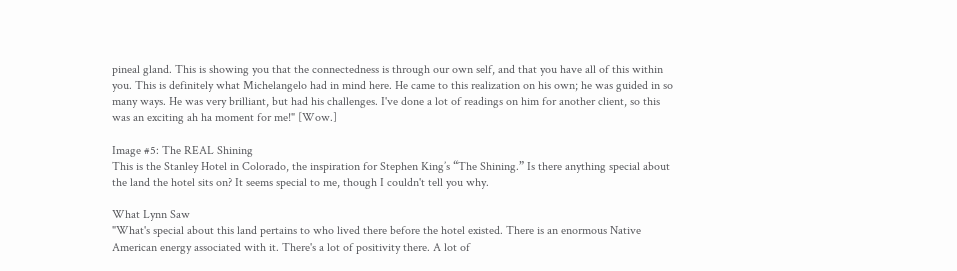pineal gland. This is showing you that the connectedness is through our own self, and that you have all of this within you. This is definitely what Michelangelo had in mind here. He came to this realization on his own; he was guided in so many ways. He was very brilliant, but had his challenges. I've done a lot of readings on him for another client, so this was an exciting ah ha moment for me!" [Wow.]

Image #5: The REAL Shining
This is the Stanley Hotel in Colorado, the inspiration for Stephen King’s “The Shining.” Is there anything special about the land the hotel sits on? It seems special to me, though I couldn't tell you why.

What Lynn Saw
"What's special about this land pertains to who lived there before the hotel existed. There is an enormous Native American energy associated with it. There's a lot of positivity there. A lot of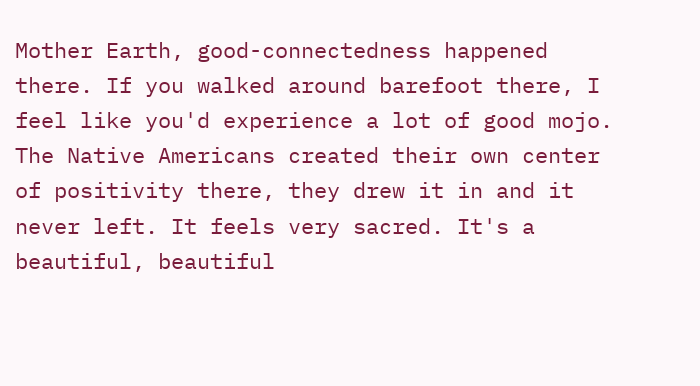Mother Earth, good-connectedness happened there. If you walked around barefoot there, I feel like you'd experience a lot of good mojo. The Native Americans created their own center of positivity there, they drew it in and it never left. It feels very sacred. It's a beautiful, beautiful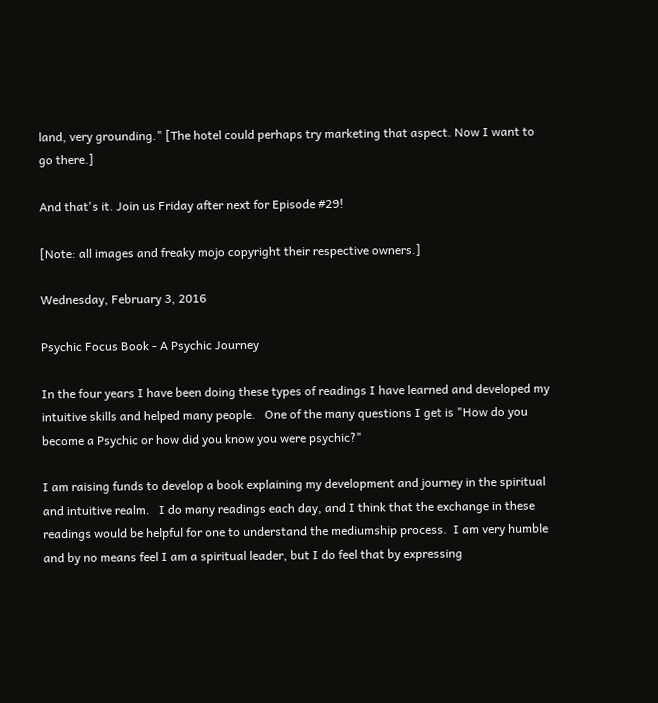land, very grounding." [The hotel could perhaps try marketing that aspect. Now I want to go there.]

And that's it. Join us Friday after next for Episode #29!

[Note: all images and freaky mojo copyright their respective owners.]

Wednesday, February 3, 2016

Psychic Focus Book - A Psychic Journey

In the four years I have been doing these types of readings I have learned and developed my intuitive skills and helped many people.   One of the many questions I get is "How do you become a Psychic or how did you know you were psychic?"

I am raising funds to develop a book explaining my development and journey in the spiritual and intuitive realm.   I do many readings each day, and I think that the exchange in these readings would be helpful for one to understand the mediumship process.  I am very humble and by no means feel I am a spiritual leader, but I do feel that by expressing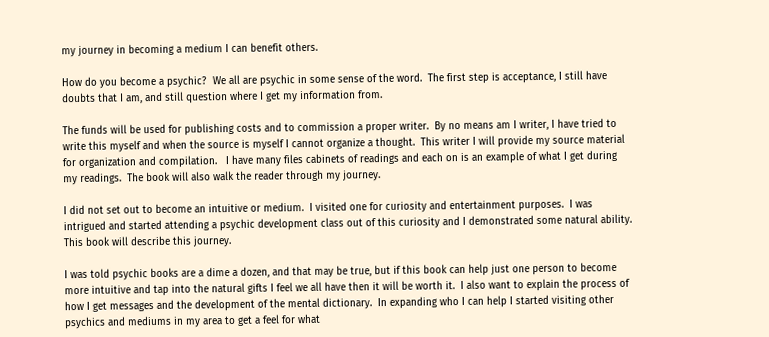my journey in becoming a medium I can benefit others.

How do you become a psychic?  We all are psychic in some sense of the word.  The first step is acceptance, I still have doubts that I am, and still question where I get my information from.

The funds will be used for publishing costs and to commission a proper writer.  By no means am I writer, I have tried to write this myself and when the source is myself I cannot organize a thought.  This writer I will provide my source material for organization and compilation.   I have many files cabinets of readings and each on is an example of what I get during my readings.  The book will also walk the reader through my journey.

I did not set out to become an intuitive or medium.  I visited one for curiosity and entertainment purposes.  I was intrigued and started attending a psychic development class out of this curiosity and I demonstrated some natural ability.  This book will describe this journey.

I was told psychic books are a dime a dozen, and that may be true, but if this book can help just one person to become more intuitive and tap into the natural gifts I feel we all have then it will be worth it.  I also want to explain the process of how I get messages and the development of the mental dictionary.  In expanding who I can help I started visiting other psychics and mediums in my area to get a feel for what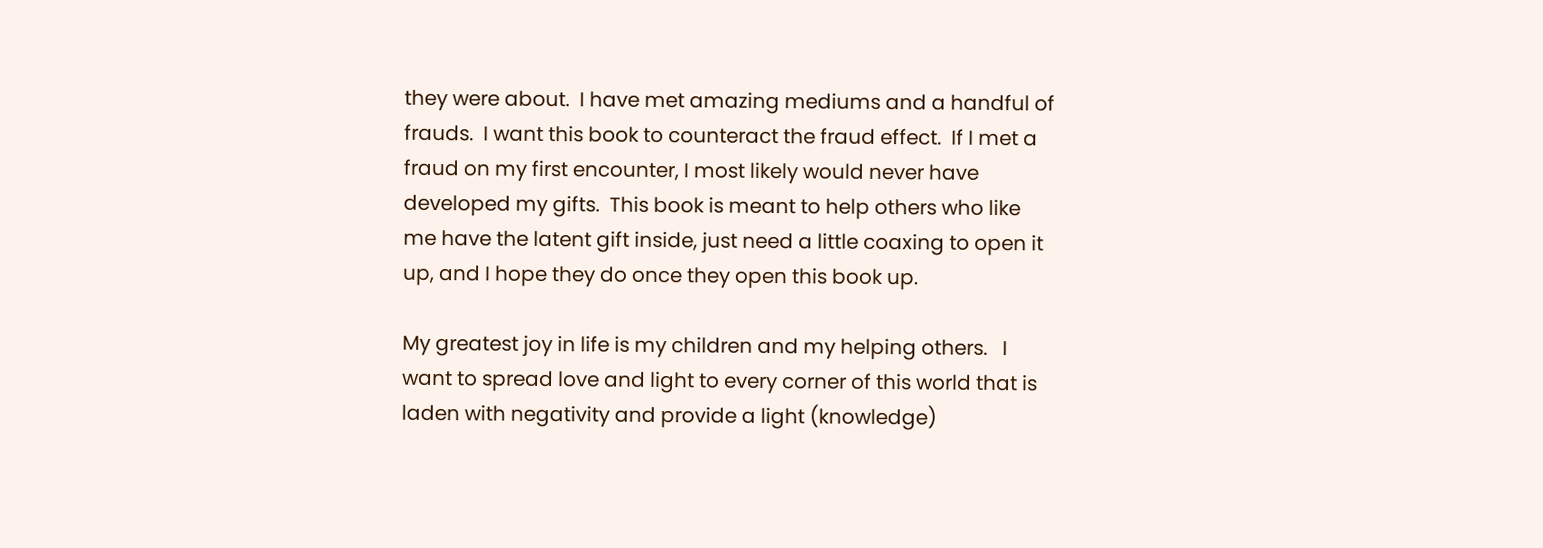they were about.  I have met amazing mediums and a handful of frauds.  I want this book to counteract the fraud effect.  If I met a fraud on my first encounter, I most likely would never have developed my gifts.  This book is meant to help others who like me have the latent gift inside, just need a little coaxing to open it up, and I hope they do once they open this book up.

My greatest joy in life is my children and my helping others.   I want to spread love and light to every corner of this world that is laden with negativity and provide a light (knowledge)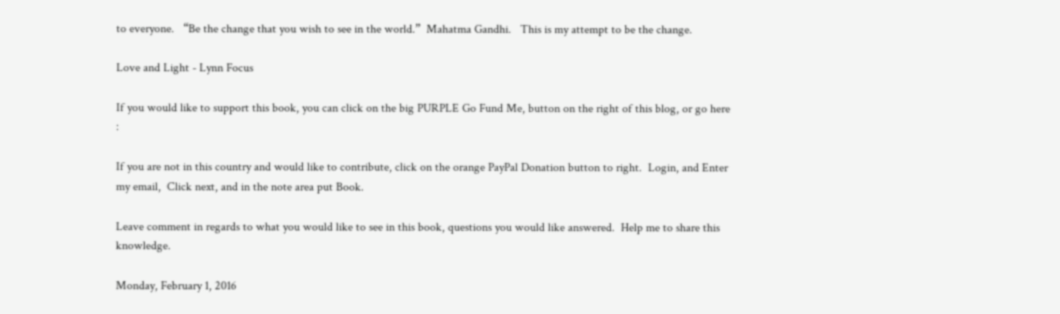to everyone.   “Be the change that you wish to see in the world.”  Mahatma Gandhi.   This is my attempt to be the change.

Love and Light - Lynn Focus

If you would like to support this book, you can click on the big PURPLE Go Fund Me, button on the right of this blog, or go here :

If you are not in this country and would like to contribute, click on the orange PayPal Donation button to right.  Login, and Enter my email,  Click next, and in the note area put Book.

Leave comment in regards to what you would like to see in this book, questions you would like answered.  Help me to share this knowledge.

Monday, February 1, 2016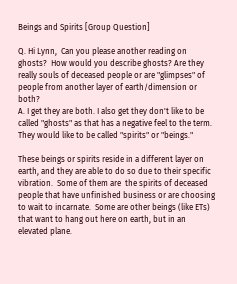Beings and Spirits [Group Question]

Q. Hi Lynn,  Can you please another reading on ghosts?  How would you describe ghosts? Are they really souls of deceased people or are "glimpses" of people from another layer of earth/dimension or both?
A. I get they are both. I also get they don't like to be called "ghosts" as that has a negative feel to the term.  They would like to be called "spirits" or "beings."

These beings or spirits reside in a different layer on earth, and they are able to do so due to their specific vibration.  Some of them are  the spirits of deceased people that have unfinished business or are choosing to wait to incarnate.  Some are other beings (like ETs)  that want to hang out here on earth, but in an elevated plane.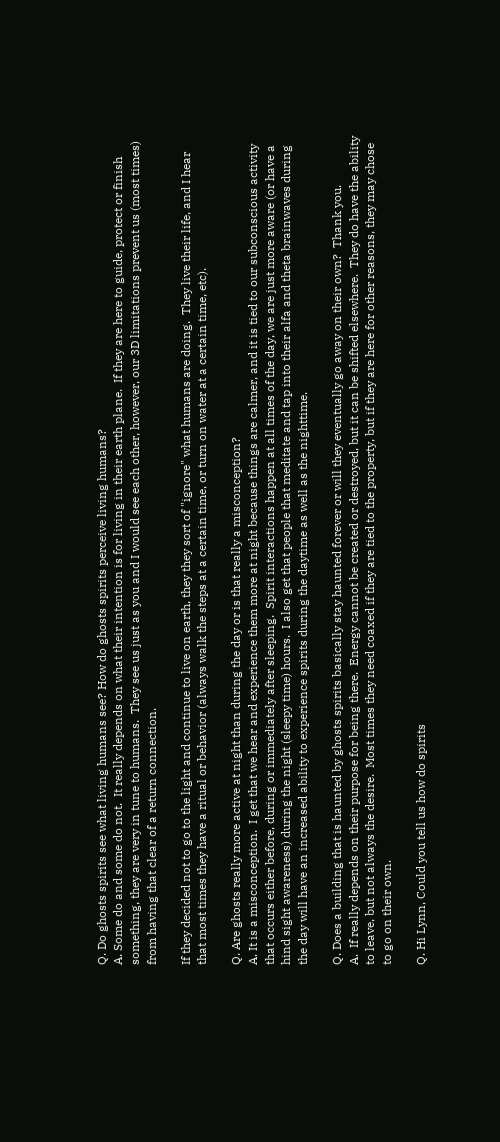Q. Do ghosts spirits see what living humans see? How do ghosts spirits perceive living humans?
A. Some do and some do not.  It really depends on what their intention is for living in their earth plane.  If they are here to guide, protect or finish something, they are very in tune to humans.  They see us just as you and I would see each other, however, our 3D limitations prevent us (most times) from having that clear of a return connection.

If they decided not to go to the light and continue to live on earth, they they sort of "ignore" what humans are doing.  They live their life, and I hear that most times they have a ritual or behavior (always walk the steps at a certain time, or turn on water at a certain time, etc).

Q. Are ghosts really more active at night than during the day or is that really a misconception?
A. It is a misconception.  I get that we hear and experience them more at night because things are calmer, and it is tied to our subconscious activity that occurs either before, during or immediately after sleeping.  Spirit interactions happen at all times of the day, we are just more aware (or have a hind sight awareness) during the night (sleepy time) hours.  I also get that people that meditate and tap into their alfa and theta brainwaves during the day will have an increased ability to experience spirits during the daytime as well as the nighttime.

Q. Does a building that is haunted by ghosts spirits basically stay haunted forever or will they eventually go away on their own?  Thank you.
A.  If really depends on their purpose for being there.  Energy cannot be created or destroyed, but it can be shifted elsewhere.  They do have the ability to leave, but not always the desire.  Most times they need coaxed if they are tied to the property, but if they are here for other reasons, they may chose to go on their own.

Q. Hi Lynn, Could you tell us how do spirits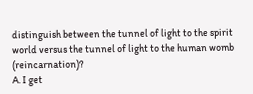distinguish between the tunnel of light to the spirit world versus the tunnel of light to the human womb (reincarnation)?
A. I get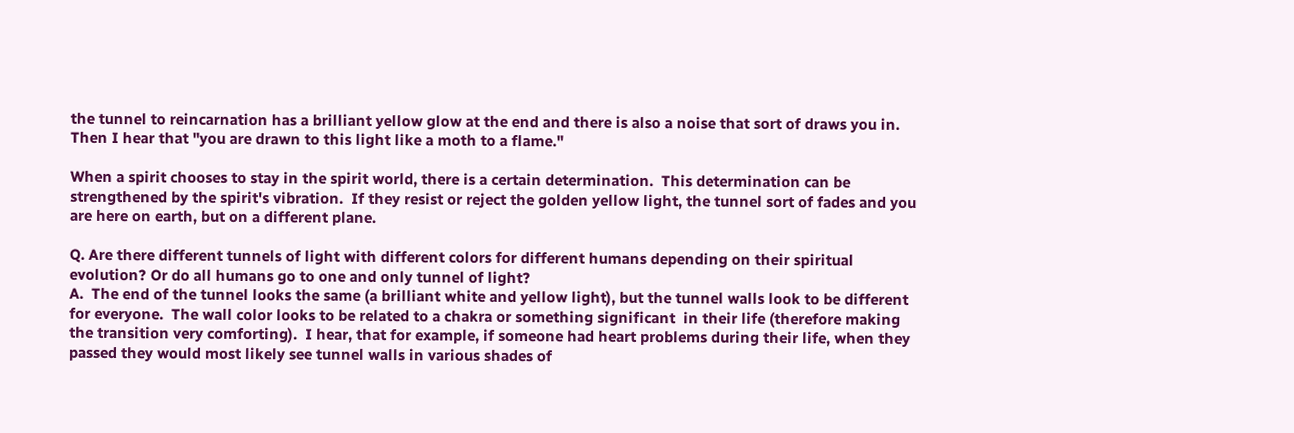the tunnel to reincarnation has a brilliant yellow glow at the end and there is also a noise that sort of draws you in.  Then I hear that "you are drawn to this light like a moth to a flame."

When a spirit chooses to stay in the spirit world, there is a certain determination.  This determination can be strengthened by the spirit's vibration.  If they resist or reject the golden yellow light, the tunnel sort of fades and you are here on earth, but on a different plane.

Q. Are there different tunnels of light with different colors for different humans depending on their spiritual evolution? Or do all humans go to one and only tunnel of light?
A.  The end of the tunnel looks the same (a brilliant white and yellow light), but the tunnel walls look to be different for everyone.  The wall color looks to be related to a chakra or something significant  in their life (therefore making the transition very comforting).  I hear, that for example, if someone had heart problems during their life, when they passed they would most likely see tunnel walls in various shades of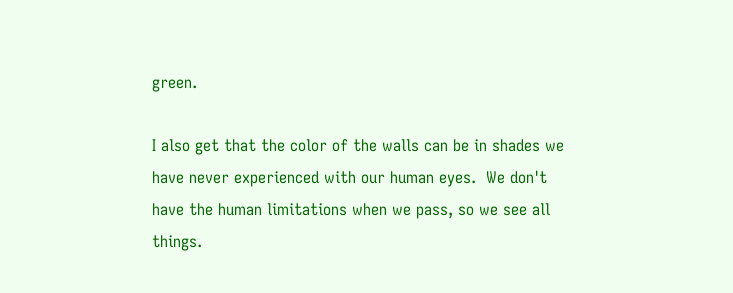green.

I also get that the color of the walls can be in shades we have never experienced with our human eyes.  We don't have the human limitations when we pass, so we see all things.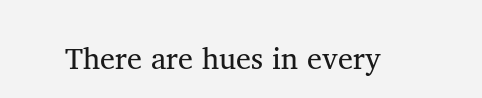There are hues in every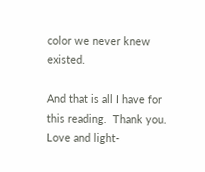color we never knew existed.

And that is all I have for this reading.  Thank you.  Love and light-